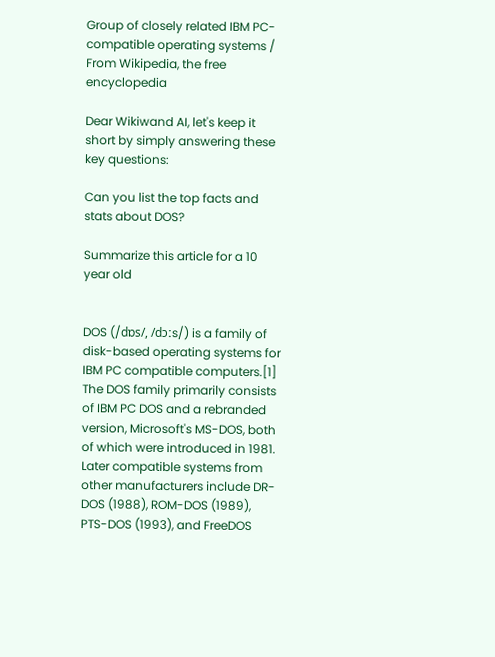Group of closely related IBM PC-compatible operating systems / From Wikipedia, the free encyclopedia

Dear Wikiwand AI, let's keep it short by simply answering these key questions:

Can you list the top facts and stats about DOS?

Summarize this article for a 10 year old


DOS (/dɒs/, /dɔːs/) is a family of disk-based operating systems for IBM PC compatible computers.[1] The DOS family primarily consists of IBM PC DOS and a rebranded version, Microsoft's MS-DOS, both of which were introduced in 1981. Later compatible systems from other manufacturers include DR-DOS (1988), ROM-DOS (1989), PTS-DOS (1993), and FreeDOS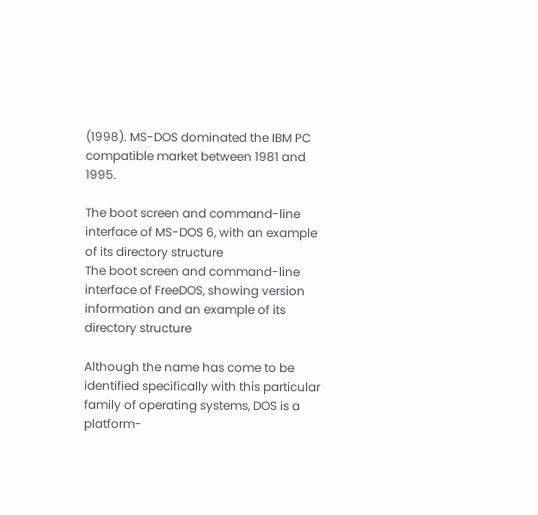(1998). MS-DOS dominated the IBM PC compatible market between 1981 and 1995.

The boot screen and command-line interface of MS-DOS 6, with an example of its directory structure
The boot screen and command-line interface of FreeDOS, showing version information and an example of its directory structure

Although the name has come to be identified specifically with this particular family of operating systems, DOS is a platform-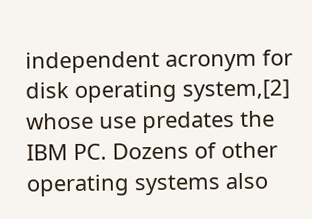independent acronym for disk operating system,[2] whose use predates the IBM PC. Dozens of other operating systems also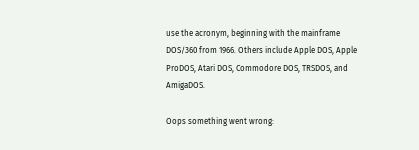use the acronym, beginning with the mainframe DOS/360 from 1966. Others include Apple DOS, Apple ProDOS, Atari DOS, Commodore DOS, TRSDOS, and AmigaDOS.

Oops something went wrong: